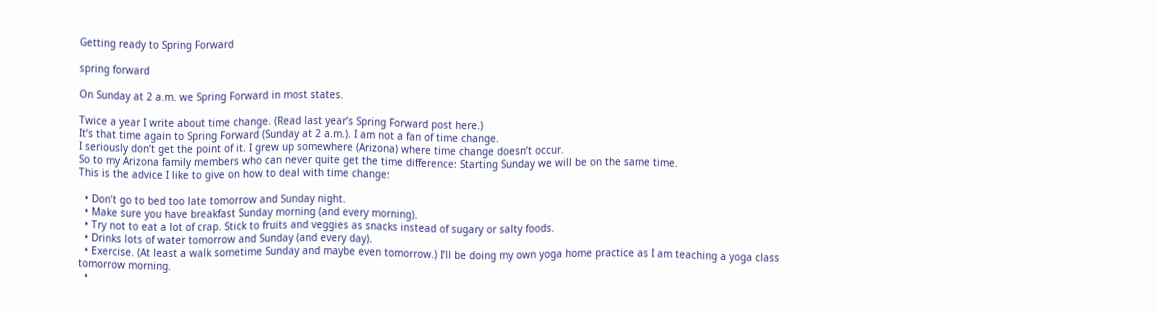Getting ready to Spring Forward

spring forward

On Sunday at 2 a.m. we Spring Forward in most states.

Twice a year I write about time change. (Read last year’s Spring Forward post here.)
It’s that time again to Spring Forward (Sunday at 2 a.m.). I am not a fan of time change.
I seriously don’t get the point of it. I grew up somewhere (Arizona) where time change doesn’t occur.
So to my Arizona family members who can never quite get the time difference: Starting Sunday we will be on the same time.
This is the advice I like to give on how to deal with time change:

  • Don’t go to bed too late tomorrow and Sunday night.
  • Make sure you have breakfast Sunday morning (and every morning).
  • Try not to eat a lot of crap. Stick to fruits and veggies as snacks instead of sugary or salty foods.
  • Drinks lots of water tomorrow and Sunday (and every day).
  • Exercise. (At least a walk sometime Sunday and maybe even tomorrow.) I’ll be doing my own yoga home practice as I am teaching a yoga class tomorrow morning.
  •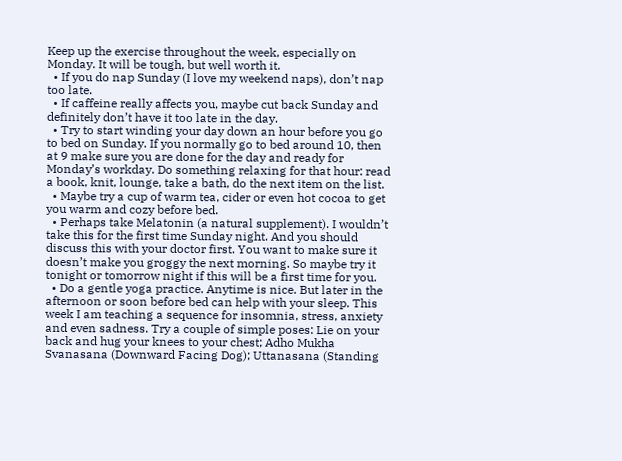Keep up the exercise throughout the week, especially on Monday. It will be tough, but well worth it.
  • If you do nap Sunday (I love my weekend naps), don’t nap too late.
  • If caffeine really affects you, maybe cut back Sunday and definitely don’t have it too late in the day.
  • Try to start winding your day down an hour before you go to bed on Sunday. If you normally go to bed around 10, then at 9 make sure you are done for the day and ready for Monday’s workday. Do something relaxing for that hour: read a book, knit, lounge, take a bath, do the next item on the list.
  • Maybe try a cup of warm tea, cider or even hot cocoa to get you warm and cozy before bed.
  • Perhaps take Melatonin (a natural supplement). I wouldn’t take this for the first time Sunday night. And you should discuss this with your doctor first. You want to make sure it doesn’t make you groggy the next morning. So maybe try it tonight or tomorrow night if this will be a first time for you.
  • Do a gentle yoga practice. Anytime is nice. But later in the afternoon or soon before bed can help with your sleep. This week I am teaching a sequence for insomnia, stress, anxiety and even sadness. Try a couple of simple poses: Lie on your back and hug your knees to your chest; Adho Mukha Svanasana (Downward Facing Dog); Uttanasana (Standing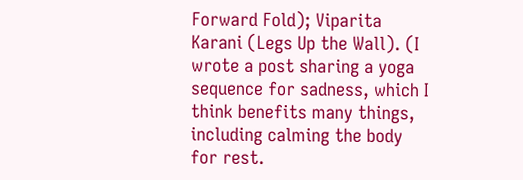Forward Fold); Viparita Karani (Legs Up the Wall). (I wrote a post sharing a yoga sequence for sadness, which I think benefits many things, including calming the body for rest.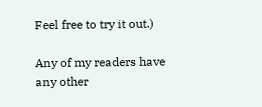Feel free to try it out.)

Any of my readers have any other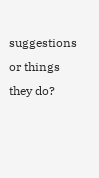suggestions or things they do?